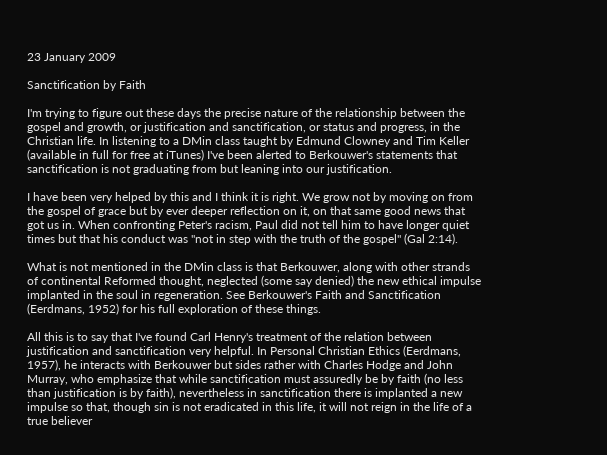23 January 2009

Sanctification by Faith

I'm trying to figure out these days the precise nature of the relationship between the gospel and growth, or justification and sanctification, or status and progress, in the Christian life. In listening to a DMin class taught by Edmund Clowney and Tim Keller (available in full for free at iTunes) I've been alerted to Berkouwer's statements that sanctification is not graduating from but leaning into our justification.

I have been very helped by this and I think it is right. We grow not by moving on from the gospel of grace but by ever deeper reflection on it, on that same good news that got us in. When confronting Peter's racism, Paul did not tell him to have longer quiet times but that his conduct was "not in step with the truth of the gospel" (Gal 2:14).

What is not mentioned in the DMin class is that Berkouwer, along with other strands of continental Reformed thought, neglected (some say denied) the new ethical impulse implanted in the soul in regeneration. See Berkouwer's Faith and Sanctification (Eerdmans, 1952) for his full exploration of these things.

All this is to say that I've found Carl Henry's treatment of the relation between justification and sanctification very helpful. In Personal Christian Ethics (Eerdmans, 1957), he interacts with Berkouwer but sides rather with Charles Hodge and John Murray, who emphasize that while sanctification must assuredly be by faith (no less than justification is by faith), nevertheless in sanctification there is implanted a new impulse so that, though sin is not eradicated in this life, it will not reign in the life of a true believer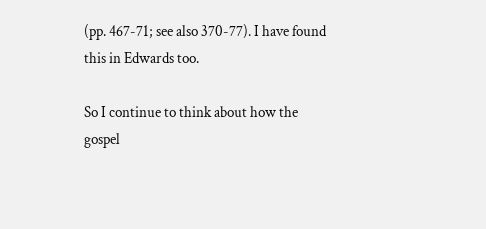(pp. 467-71; see also 370-77). I have found this in Edwards too.

So I continue to think about how the gospel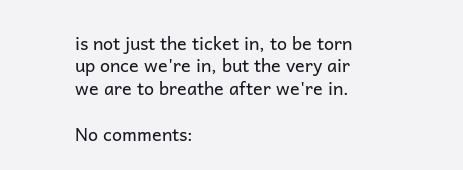is not just the ticket in, to be torn up once we're in, but the very air we are to breathe after we're in.

No comments: